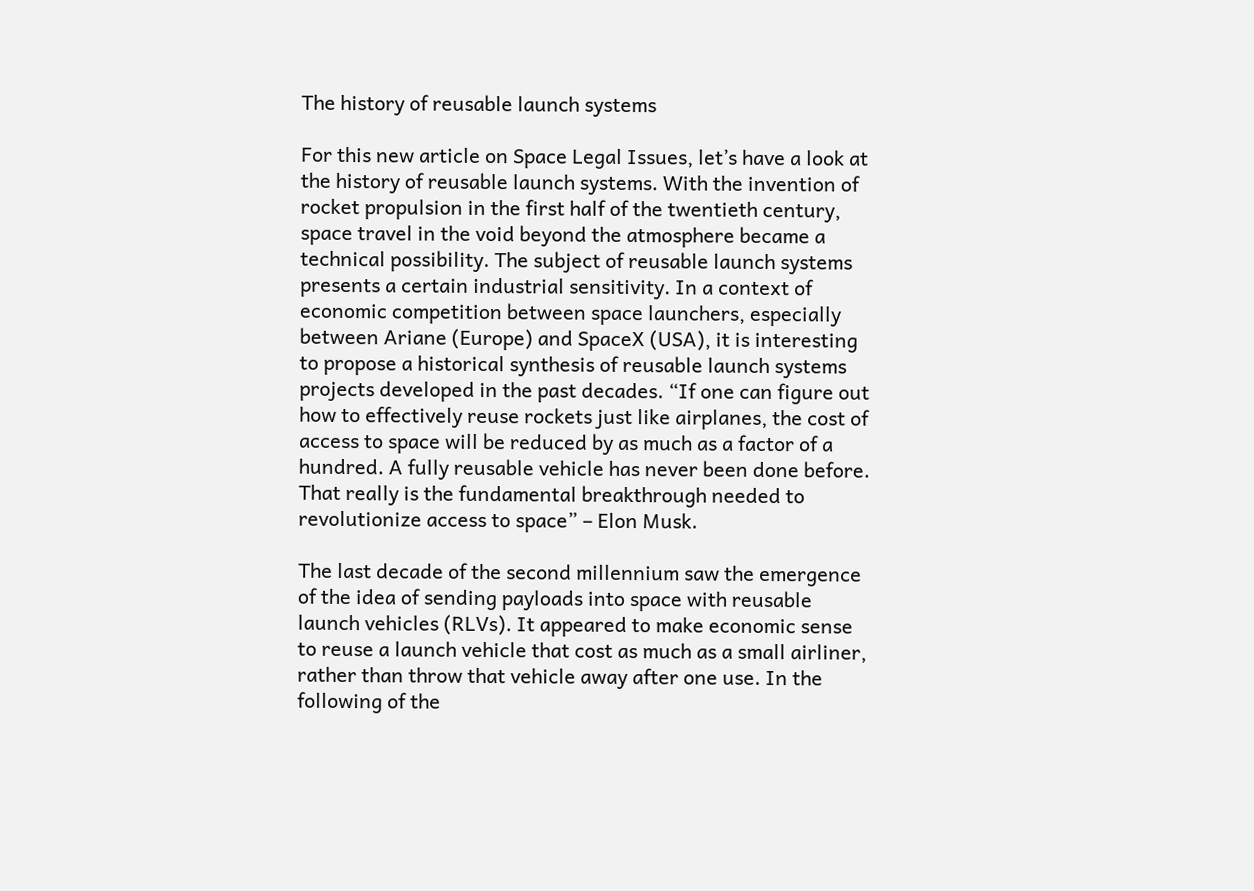The history of reusable launch systems

For this new article on Space Legal Issues, let’s have a look at the history of reusable launch systems. With the invention of rocket propulsion in the first half of the twentieth century, space travel in the void beyond the atmosphere became a technical possibility. The subject of reusable launch systems presents a certain industrial sensitivity. In a context of economic competition between space launchers, especially between Ariane (Europe) and SpaceX (USA), it is interesting to propose a historical synthesis of reusable launch systems projects developed in the past decades. “If one can figure out how to effectively reuse rockets just like airplanes, the cost of access to space will be reduced by as much as a factor of a hundred. A fully reusable vehicle has never been done before. That really is the fundamental breakthrough needed to revolutionize access to space” – Elon Musk.

The last decade of the second millennium saw the emergence of the idea of sending payloads into space with reusable launch vehicles (RLVs). It appeared to make economic sense to reuse a launch vehicle that cost as much as a small airliner, rather than throw that vehicle away after one use. In the following of the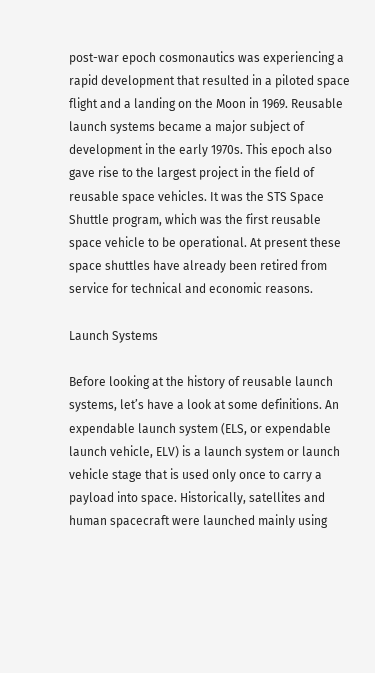post-war epoch cosmonautics was experiencing a rapid development that resulted in a piloted space flight and a landing on the Moon in 1969. Reusable launch systems became a major subject of development in the early 1970s. This epoch also gave rise to the largest project in the field of reusable space vehicles. It was the STS Space Shuttle program, which was the first reusable space vehicle to be operational. At present these space shuttles have already been retired from service for technical and economic reasons.

Launch Systems

Before looking at the history of reusable launch systems, let’s have a look at some definitions. An expendable launch system (ELS, or expendable launch vehicle, ELV) is a launch system or launch vehicle stage that is used only once to carry a payload into space. Historically, satellites and human spacecraft were launched mainly using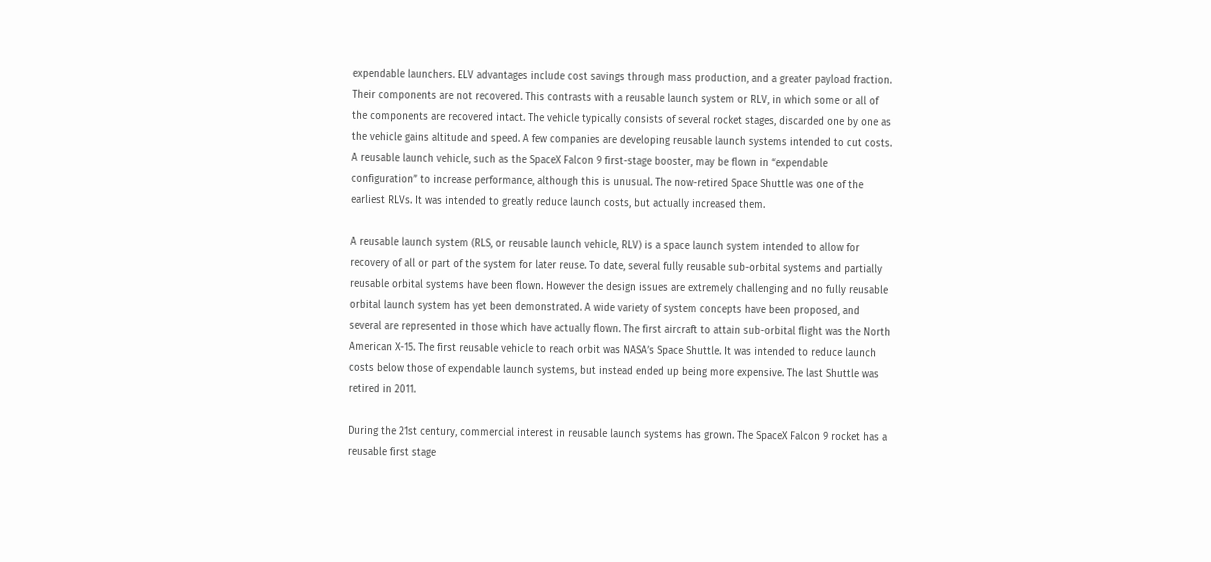expendable launchers. ELV advantages include cost savings through mass production, and a greater payload fraction. Their components are not recovered. This contrasts with a reusable launch system or RLV, in which some or all of the components are recovered intact. The vehicle typically consists of several rocket stages, discarded one by one as the vehicle gains altitude and speed. A few companies are developing reusable launch systems intended to cut costs. A reusable launch vehicle, such as the SpaceX Falcon 9 first-stage booster, may be flown in “expendable configuration” to increase performance, although this is unusual. The now-retired Space Shuttle was one of the earliest RLVs. It was intended to greatly reduce launch costs, but actually increased them.

A reusable launch system (RLS, or reusable launch vehicle, RLV) is a space launch system intended to allow for recovery of all or part of the system for later reuse. To date, several fully reusable sub-orbital systems and partially reusable orbital systems have been flown. However the design issues are extremely challenging and no fully reusable orbital launch system has yet been demonstrated. A wide variety of system concepts have been proposed, and several are represented in those which have actually flown. The first aircraft to attain sub-orbital flight was the North American X-15. The first reusable vehicle to reach orbit was NASA’s Space Shuttle. It was intended to reduce launch costs below those of expendable launch systems, but instead ended up being more expensive. The last Shuttle was retired in 2011.

During the 21st century, commercial interest in reusable launch systems has grown. The SpaceX Falcon 9 rocket has a reusable first stage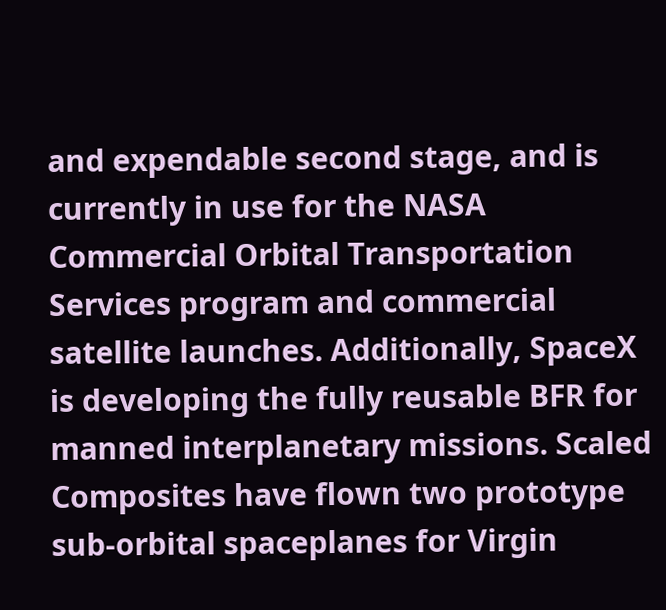and expendable second stage, and is currently in use for the NASA Commercial Orbital Transportation Services program and commercial satellite launches. Additionally, SpaceX is developing the fully reusable BFR for manned interplanetary missions. Scaled Composites have flown two prototype sub-orbital spaceplanes for Virgin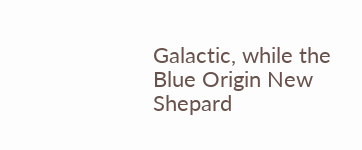Galactic, while the Blue Origin New Shepard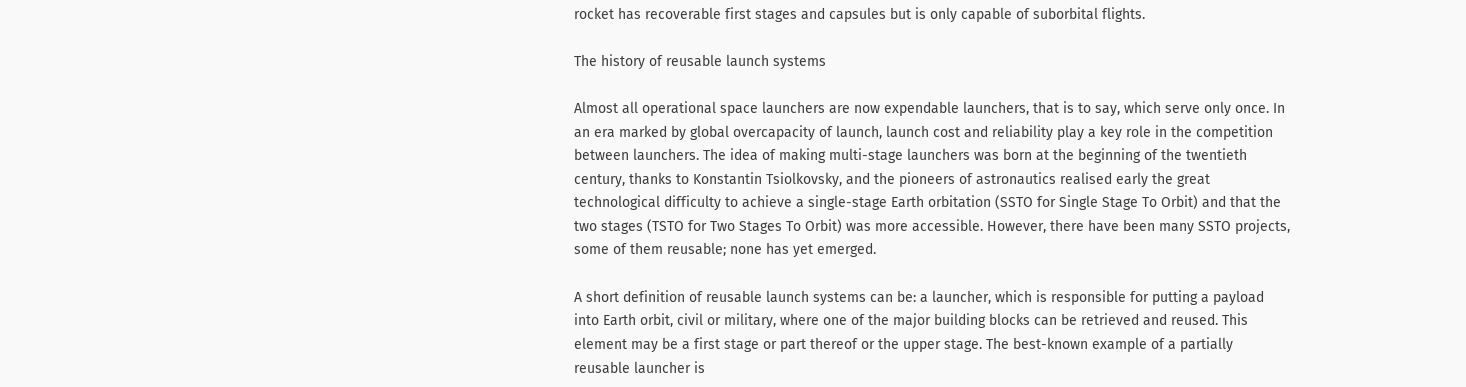rocket has recoverable first stages and capsules but is only capable of suborbital flights.

The history of reusable launch systems

Almost all operational space launchers are now expendable launchers, that is to say, which serve only once. In an era marked by global overcapacity of launch, launch cost and reliability play a key role in the competition between launchers. The idea of making multi-stage launchers was born at the beginning of the twentieth century, thanks to Konstantin Tsiolkovsky, and the pioneers of astronautics realised early the great technological difficulty to achieve a single-stage Earth orbitation (SSTO for Single Stage To Orbit) and that the two stages (TSTO for Two Stages To Orbit) was more accessible. However, there have been many SSTO projects, some of them reusable; none has yet emerged.

A short definition of reusable launch systems can be: a launcher, which is responsible for putting a payload into Earth orbit, civil or military, where one of the major building blocks can be retrieved and reused. This element may be a first stage or part thereof or the upper stage. The best-known example of a partially reusable launcher is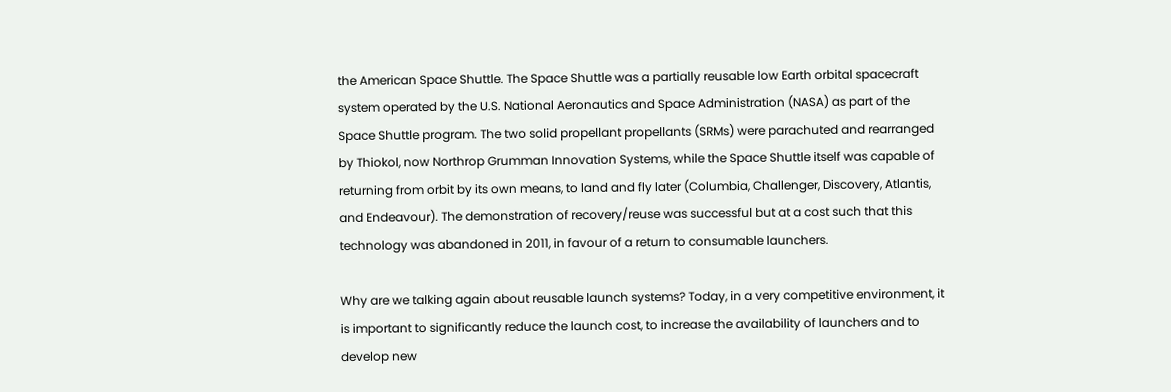the American Space Shuttle. The Space Shuttle was a partially reusable low Earth orbital spacecraft system operated by the U.S. National Aeronautics and Space Administration (NASA) as part of the Space Shuttle program. The two solid propellant propellants (SRMs) were parachuted and rearranged by Thiokol, now Northrop Grumman Innovation Systems, while the Space Shuttle itself was capable of returning from orbit by its own means, to land and fly later (Columbia, Challenger, Discovery, Atlantis, and Endeavour). The demonstration of recovery/reuse was successful but at a cost such that this technology was abandoned in 2011, in favour of a return to consumable launchers.

Why are we talking again about reusable launch systems? Today, in a very competitive environment, it is important to significantly reduce the launch cost, to increase the availability of launchers and to develop new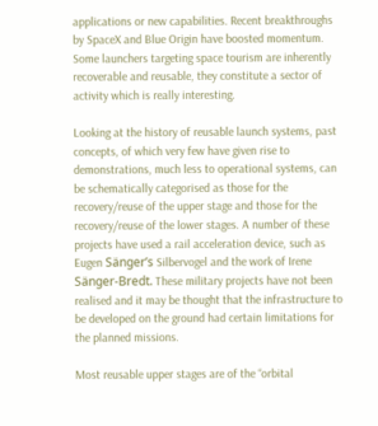applications or new capabilities. Recent breakthroughs by SpaceX and Blue Origin have boosted momentum. Some launchers targeting space tourism are inherently recoverable and reusable, they constitute a sector of activity which is really interesting.

Looking at the history of reusable launch systems, past concepts, of which very few have given rise to demonstrations, much less to operational systems, can be schematically categorised as those for the recovery/reuse of the upper stage and those for the recovery/reuse of the lower stages. A number of these projects have used a rail acceleration device, such as Eugen Sänger’s Silbervogel and the work of Irene Sänger-Bredt. These military projects have not been realised and it may be thought that the infrastructure to be developed on the ground had certain limitations for the planned missions.

Most reusable upper stages are of the “orbital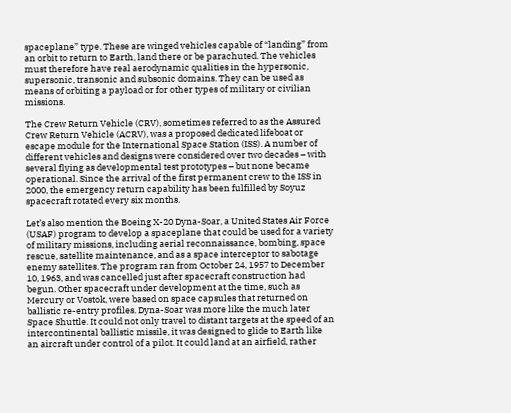spaceplane” type. These are winged vehicles capable of “landing” from an orbit to return to Earth, land there or be parachuted. The vehicles must therefore have real aerodynamic qualities in the hypersonic, supersonic, transonic and subsonic domains. They can be used as means of orbiting a payload or for other types of military or civilian missions.

The Crew Return Vehicle (CRV), sometimes referred to as the Assured Crew Return Vehicle (ACRV), was a proposed dedicated lifeboat or escape module for the International Space Station (ISS). A number of different vehicles and designs were considered over two decades – with several flying as developmental test prototypes – but none became operational. Since the arrival of the first permanent crew to the ISS in 2000, the emergency return capability has been fulfilled by Soyuz spacecraft rotated every six months.

Let’s also mention the Boeing X-20 Dyna-Soar, a United States Air Force (USAF) program to develop a spaceplane that could be used for a variety of military missions, including aerial reconnaissance, bombing, space rescue, satellite maintenance, and as a space interceptor to sabotage enemy satellites. The program ran from October 24, 1957 to December 10, 1963, and was cancelled just after spacecraft construction had begun. Other spacecraft under development at the time, such as Mercury or Vostok, were based on space capsules that returned on ballistic re-entry profiles. Dyna-Soar was more like the much later Space Shuttle. It could not only travel to distant targets at the speed of an intercontinental ballistic missile, it was designed to glide to Earth like an aircraft under control of a pilot. It could land at an airfield, rather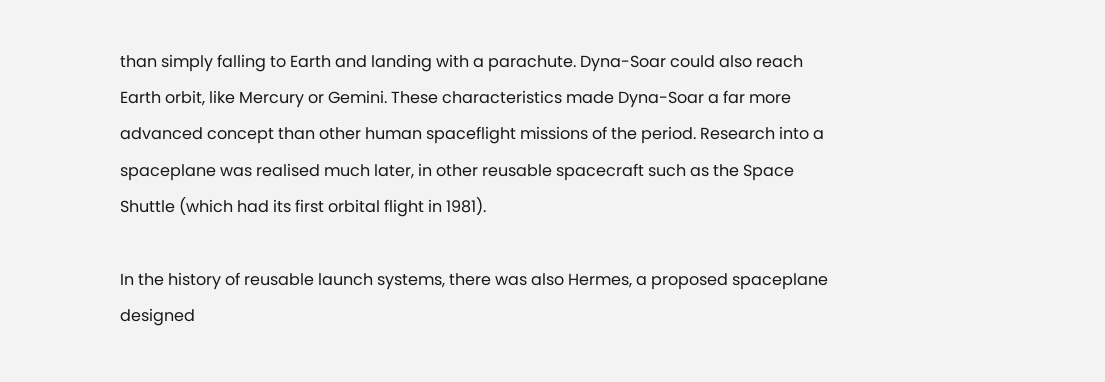than simply falling to Earth and landing with a parachute. Dyna-Soar could also reach Earth orbit, like Mercury or Gemini. These characteristics made Dyna-Soar a far more advanced concept than other human spaceflight missions of the period. Research into a spaceplane was realised much later, in other reusable spacecraft such as the Space Shuttle (which had its first orbital flight in 1981).

In the history of reusable launch systems, there was also Hermes, a proposed spaceplane designed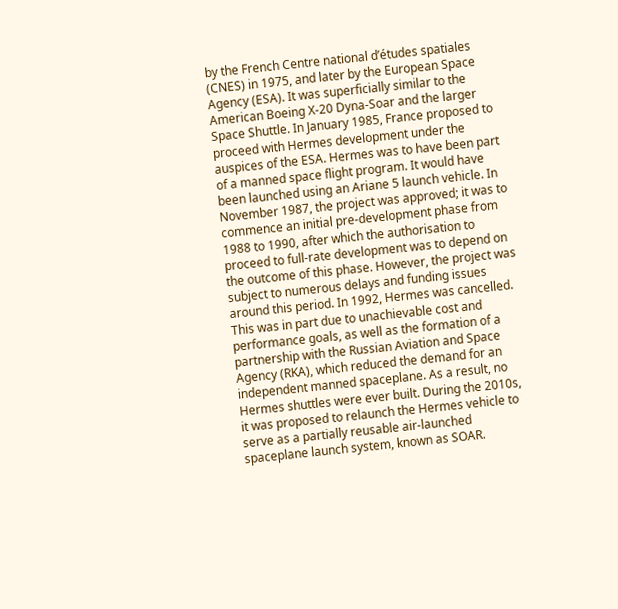by the French Centre national d’études spatiales (CNES) in 1975, and later by the European Space Agency (ESA). It was superficially similar to the American Boeing X-20 Dyna-Soar and the larger Space Shuttle. In January 1985, France proposed to proceed with Hermes development under the auspices of the ESA. Hermes was to have been part of a manned space flight program. It would have been launched using an Ariane 5 launch vehicle. In November 1987, the project was approved; it was to commence an initial pre-development phase from 1988 to 1990, after which the authorisation to proceed to full-rate development was to depend on the outcome of this phase. However, the project was subject to numerous delays and funding issues around this period. In 1992, Hermes was cancelled. This was in part due to unachievable cost and performance goals, as well as the formation of a partnership with the Russian Aviation and Space Agency (RKA), which reduced the demand for an independent manned spaceplane. As a result, no Hermes shuttles were ever built. During the 2010s, it was proposed to relaunch the Hermes vehicle to serve as a partially reusable air-launched spaceplane launch system, known as SOAR.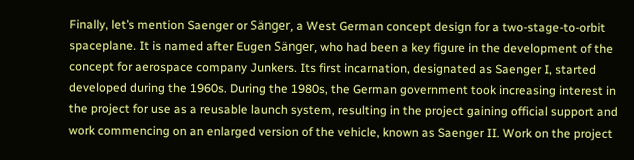Finally, let’s mention Saenger or Sänger, a West German concept design for a two-stage-to-orbit spaceplane. It is named after Eugen Sänger, who had been a key figure in the development of the concept for aerospace company Junkers. Its first incarnation, designated as Saenger I, started developed during the 1960s. During the 1980s, the German government took increasing interest in the project for use as a reusable launch system, resulting in the project gaining official support and work commencing on an enlarged version of the vehicle, known as Saenger II. Work on the project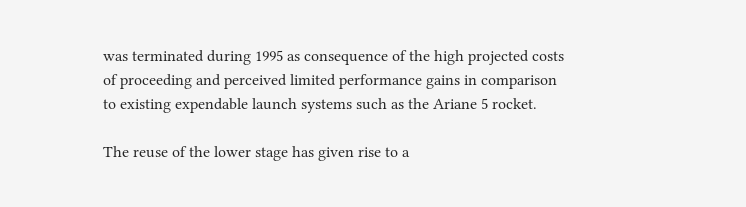was terminated during 1995 as consequence of the high projected costs of proceeding and perceived limited performance gains in comparison to existing expendable launch systems such as the Ariane 5 rocket.

The reuse of the lower stage has given rise to a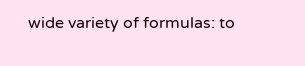wide variety of formulas: to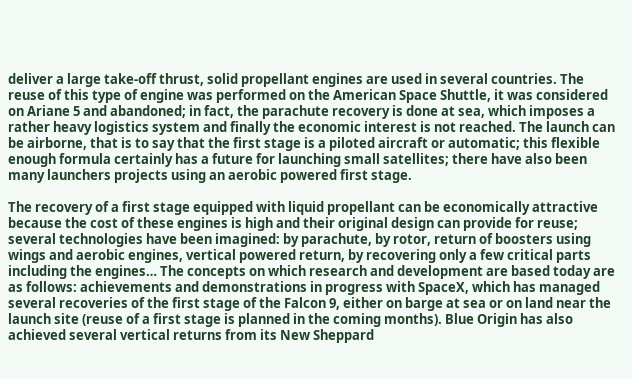deliver a large take-off thrust, solid propellant engines are used in several countries. The reuse of this type of engine was performed on the American Space Shuttle, it was considered on Ariane 5 and abandoned; in fact, the parachute recovery is done at sea, which imposes a rather heavy logistics system and finally the economic interest is not reached. The launch can be airborne, that is to say that the first stage is a piloted aircraft or automatic; this flexible enough formula certainly has a future for launching small satellites; there have also been many launchers projects using an aerobic powered first stage.

The recovery of a first stage equipped with liquid propellant can be economically attractive because the cost of these engines is high and their original design can provide for reuse; several technologies have been imagined: by parachute, by rotor, return of boosters using wings and aerobic engines, vertical powered return, by recovering only a few critical parts including the engines… The concepts on which research and development are based today are as follows: achievements and demonstrations in progress with SpaceX, which has managed several recoveries of the first stage of the Falcon 9, either on barge at sea or on land near the launch site (reuse of a first stage is planned in the coming months). Blue Origin has also achieved several vertical returns from its New Sheppard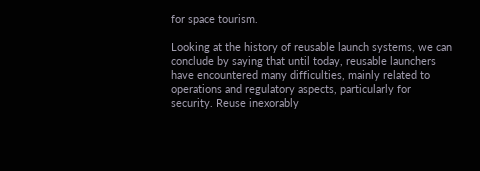for space tourism.

Looking at the history of reusable launch systems, we can conclude by saying that until today, reusable launchers have encountered many difficulties, mainly related to operations and regulatory aspects, particularly for security. Reuse inexorably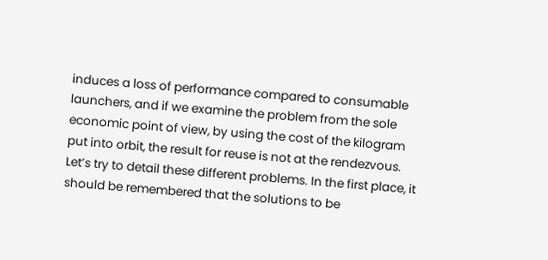induces a loss of performance compared to consumable launchers, and if we examine the problem from the sole economic point of view, by using the cost of the kilogram put into orbit, the result for reuse is not at the rendezvous. Let’s try to detail these different problems. In the first place, it should be remembered that the solutions to be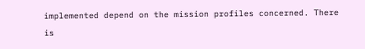implemented depend on the mission profiles concerned. There is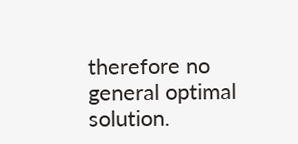therefore no general optimal solution.